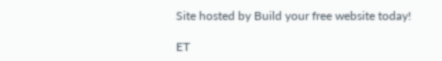Site hosted by Build your free website today!

ET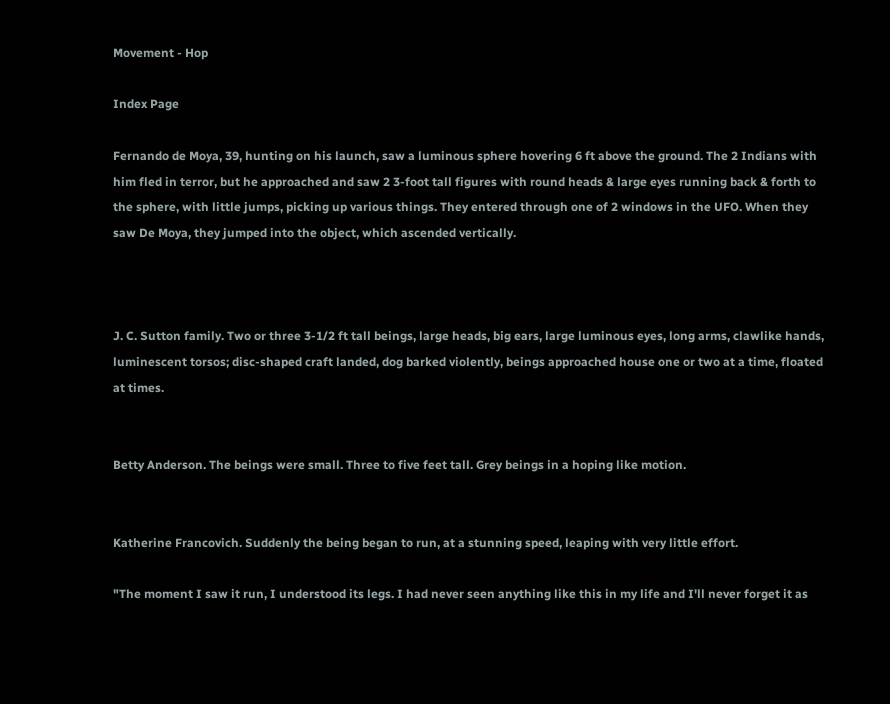Movement - Hop

Index Page

Fernando de Moya, 39, hunting on his launch, saw a luminous sphere hovering 6 ft above the ground. The 2 Indians with him fled in terror, but he approached and saw 2 3-foot tall figures with round heads & large eyes running back & forth to the sphere, with little jumps, picking up various things. They entered through one of 2 windows in the UFO. When they saw De Moya, they jumped into the object, which ascended vertically.



J. C. Sutton family. Two or three 3-1/2 ft tall beings, large heads, big ears, large luminous eyes, long arms, clawlike hands, luminescent torsos; disc-shaped craft landed, dog barked violently, beings approached house one or two at a time, floated at times.


Betty Anderson. The beings were small. Three to five feet tall. Grey beings in a hoping like motion.


Katherine Francovich. Suddenly the being began to run, at a stunning speed, leaping with very little effort.

"The moment I saw it run, I understood its legs. I had never seen anything like this in my life and I'll never forget it as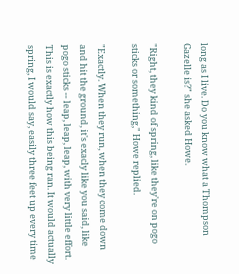long as I live. Do you know what a Thompson Gazelle is?" she asked Howe.

"Right, they kind of spring, like they're on pogo sticks or something," Howe replied.

"Exactly. When they run, when they come down and hit the ground, it's exacly like you said, like pogo sticks -- leap, leap, leap, with very little effort. This is exactly how this being ran. It would actually spring, I would say, easily three feet up every time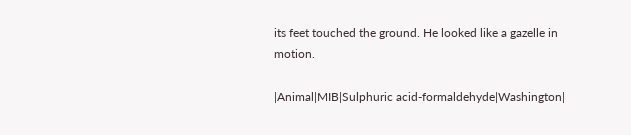its feet touched the ground. He looked like a gazelle in motion.

|Animal|MIB|Sulphuric acid-formaldehyde|Washington|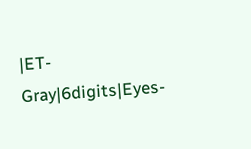|ET-Gray|6digits|Eyes-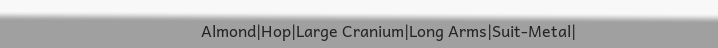Almond|Hop|Large Cranium|Long Arms|Suit-Metal|